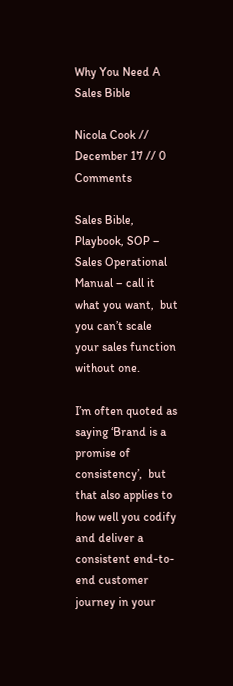Why You Need A Sales Bible

Nicola Cook // December 17 // 0 Comments

Sales Bible, Playbook, SOP – Sales Operational Manual – call it what you want,  but you can’t scale your sales function without one.

I’m often quoted as saying ‘Brand is a promise of consistency’,  but that also applies to how well you codify and deliver a  consistent end-to-end customer journey in your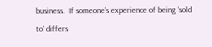business.  If someone’s experience of being ‘sold to’ differs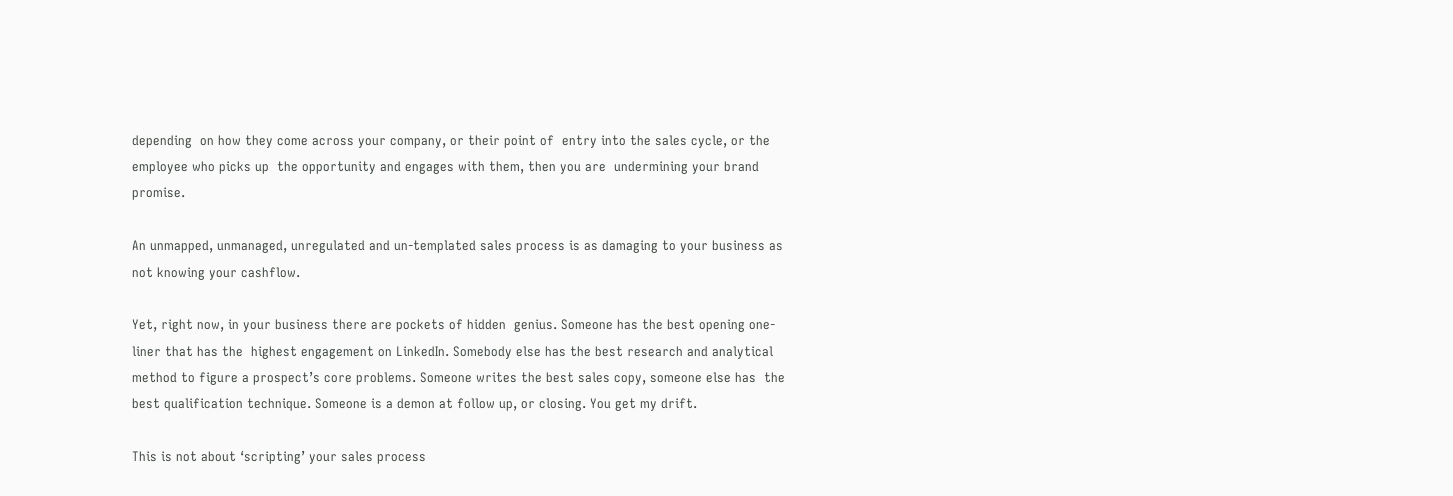depending  on how they come across your company, or their point of  entry into the sales cycle, or the employee who picks up  the opportunity and engages with them, then you are  undermining your brand promise.

An unmapped, unmanaged, unregulated and un-templated sales process is as damaging to your business as not knowing your cashflow.

Yet, right now, in your business there are pockets of hidden  genius. Someone has the best opening one-liner that has the  highest engagement on LinkedIn. Somebody else has the best research and analytical method to figure a prospect’s core problems. Someone writes the best sales copy, someone else has  the best qualification technique. Someone is a demon at follow up, or closing. You get my drift.

This is not about ‘scripting’ your sales process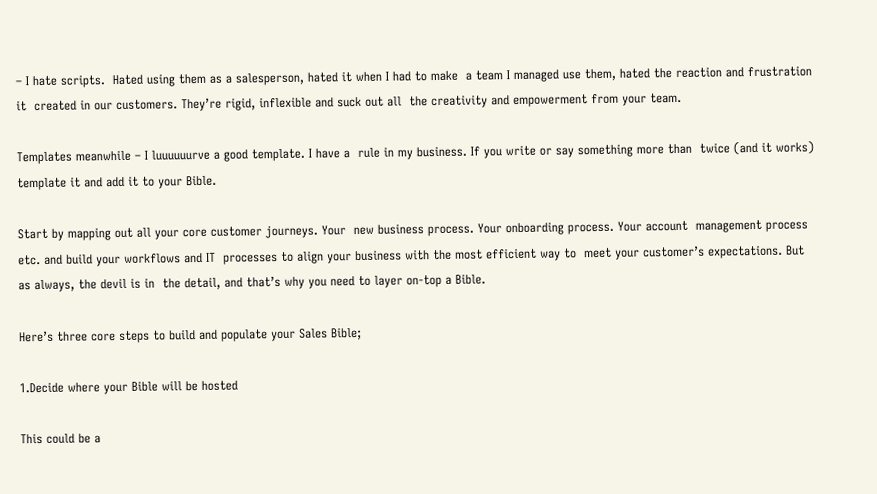– I hate scripts.  Hated using them as a salesperson, hated it when I had to make  a team I managed use them, hated the reaction and frustration it  created in our customers. They’re rigid, inflexible and suck out all  the creativity and empowerment from your team.

Templates meanwhile – I luuuuuurve a good template. I have a  rule in my business. If you write or say something more than  twice (and it works) template it and add it to your Bible.

Start by mapping out all your core customer journeys. Your  new business process. Your onboarding process. Your account  management process etc. and build your workflows and IT  processes to align your business with the most efficient way to  meet your customer’s expectations. But as always, the devil is in  the detail, and that’s why you need to layer on-top a Bible.

Here’s three core steps to build and populate your Sales Bible;

1.Decide where your Bible will be hosted

This could be a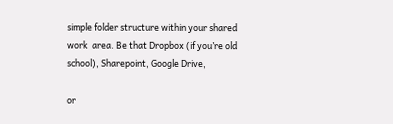simple folder structure within your shared work  area. Be that Dropbox (if you’re old school), Sharepoint, Google Drive,

or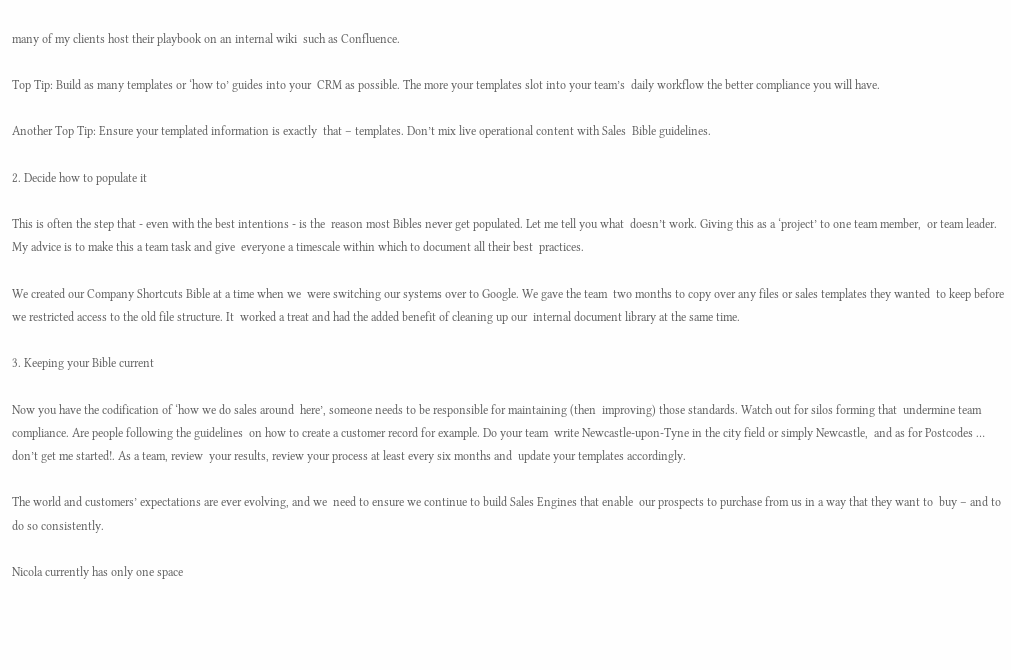many of my clients host their playbook on an internal wiki  such as Confluence.

Top Tip: Build as many templates or ‘how to’ guides into your  CRM as possible. The more your templates slot into your team’s  daily workflow the better compliance you will have.

Another Top Tip: Ensure your templated information is exactly  that – templates. Don’t mix live operational content with Sales  Bible guidelines.

2. Decide how to populate it

This is often the step that - even with the best intentions - is the  reason most Bibles never get populated. Let me tell you what  doesn’t work. Giving this as a ‘project’ to one team member,  or team leader. My advice is to make this a team task and give  everyone a timescale within which to document all their best  practices.

We created our Company Shortcuts Bible at a time when we  were switching our systems over to Google. We gave the team  two months to copy over any files or sales templates they wanted  to keep before we restricted access to the old file structure. It  worked a treat and had the added benefit of cleaning up our  internal document library at the same time.

3. Keeping your Bible current

Now you have the codification of ‘how we do sales around  here’, someone needs to be responsible for maintaining (then  improving) those standards. Watch out for silos forming that  undermine team compliance. Are people following the guidelines  on how to create a customer record for example. Do your team  write Newcastle-upon-Tyne in the city field or simply Newcastle,  and as for Postcodes … don’t get me started!. As a team, review  your results, review your process at least every six months and  update your templates accordingly.

The world and customers’ expectations are ever evolving, and we  need to ensure we continue to build Sales Engines that enable  our prospects to purchase from us in a way that they want to  buy – and to do so consistently.

Nicola currently has only one space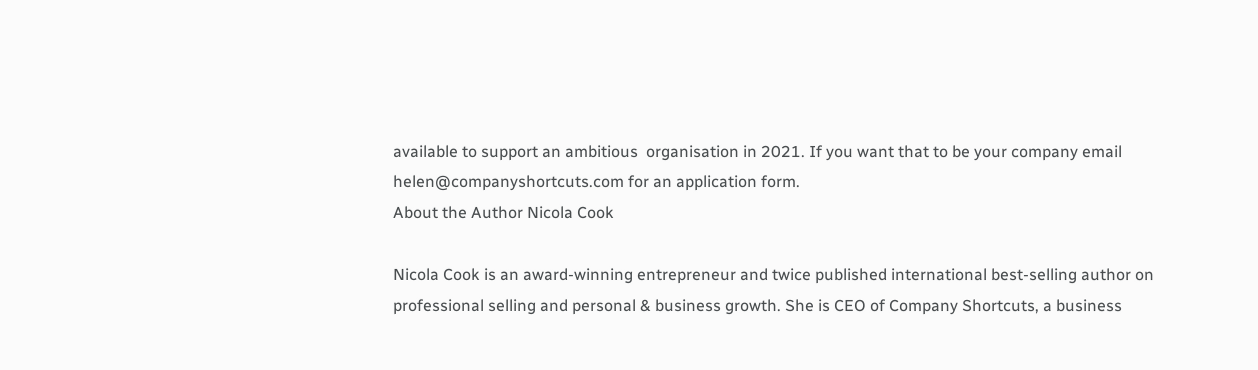available to support an ambitious  organisation in 2021. If you want that to be your company email helen@companyshortcuts.com for an application form.
About the Author Nicola Cook

Nicola Cook is an award-winning entrepreneur and twice published international best-selling author on professional selling and personal & business growth. She is CEO of Company Shortcuts, a business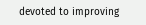devoted to improving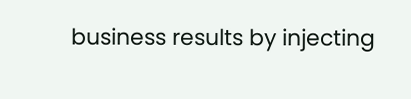business results by injecting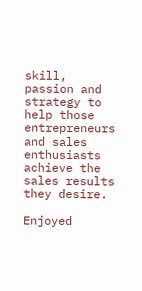skill, passion and strategy to help those entrepreneurs and sales enthusiasts achieve the sales results they desire.

Enjoyed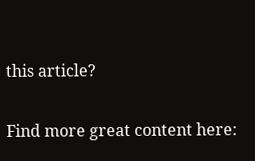this article?

Find more great content here: